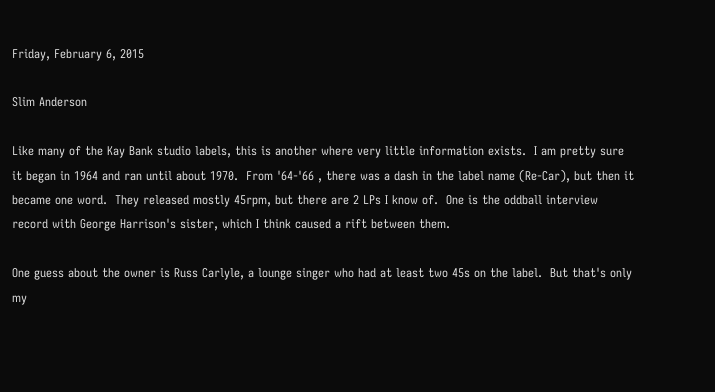Friday, February 6, 2015

Slim Anderson

Like many of the Kay Bank studio labels, this is another where very little information exists.  I am pretty sure it began in 1964 and ran until about 1970.  From '64-'66 , there was a dash in the label name (Re-Car), but then it became one word.  They released mostly 45rpm, but there are 2 LPs I know of.  One is the oddball interview record with George Harrison's sister, which I think caused a rift between them.

One guess about the owner is Russ Carlyle, a lounge singer who had at least two 45s on the label.  But that's only my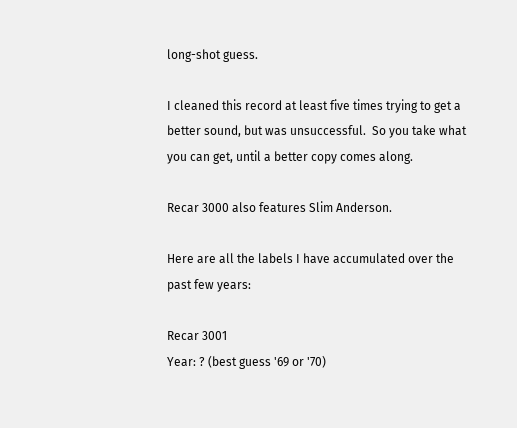long-shot guess.

I cleaned this record at least five times trying to get a better sound, but was unsuccessful.  So you take what you can get, until a better copy comes along.

Recar 3000 also features Slim Anderson.

Here are all the labels I have accumulated over the past few years:

Recar 3001
Year: ? (best guess '69 or '70)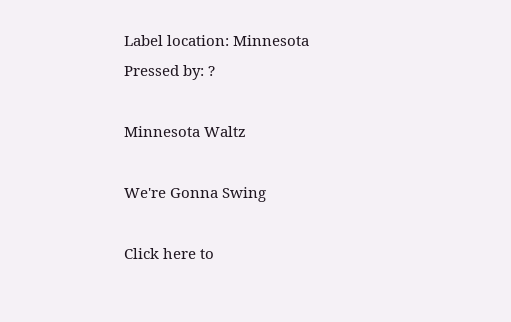Label location: Minnesota
Pressed by: ?

Minnesota Waltz

We're Gonna Swing

Click here to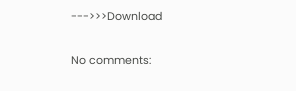--->>>Download

No comments: